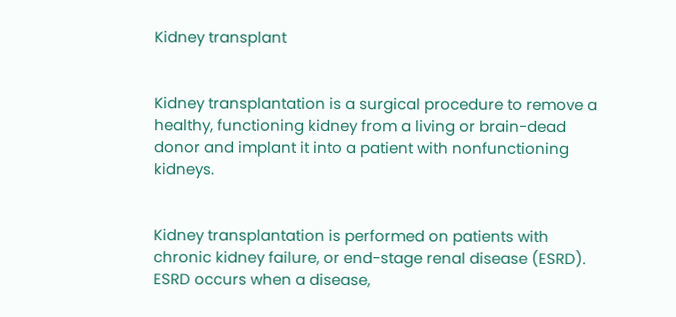Kidney transplant


Kidney transplantation is a surgical procedure to remove a healthy, functioning kidney from a living or brain-dead donor and implant it into a patient with nonfunctioning kidneys.


Kidney transplantation is performed on patients with chronic kidney failure, or end-stage renal disease (ESRD). ESRD occurs when a disease,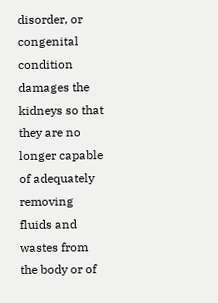disorder, or congenital condition damages the kidneys so that they are no longer capable of adequately removing fluids and wastes from the body or of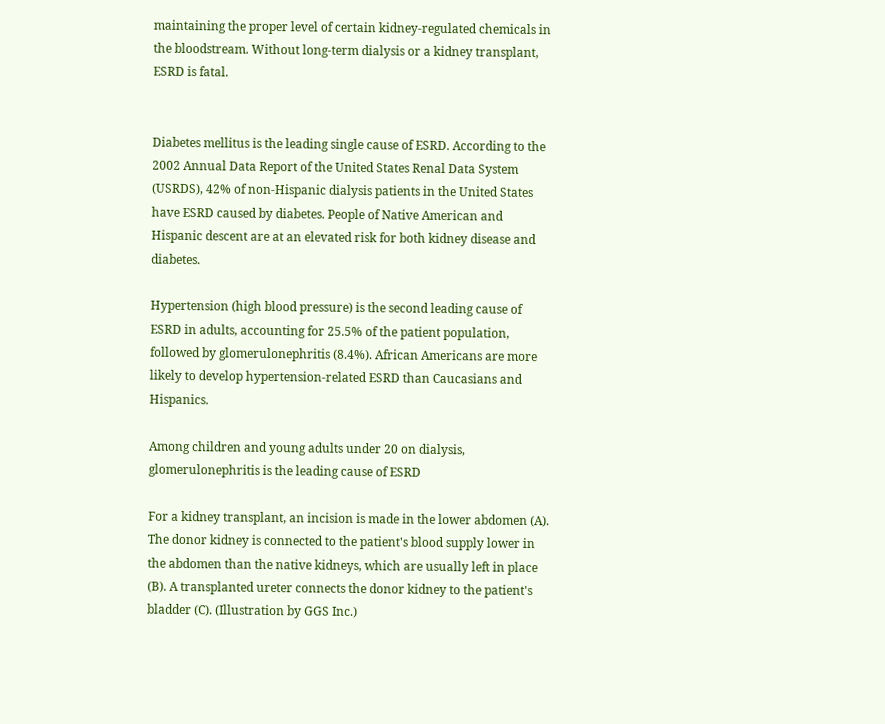maintaining the proper level of certain kidney-regulated chemicals in the bloodstream. Without long-term dialysis or a kidney transplant, ESRD is fatal.


Diabetes mellitus is the leading single cause of ESRD. According to the 2002 Annual Data Report of the United States Renal Data System (USRDS), 42% of non-Hispanic dialysis patients in the United States have ESRD caused by diabetes. People of Native American and Hispanic descent are at an elevated risk for both kidney disease and diabetes.

Hypertension (high blood pressure) is the second leading cause of ESRD in adults, accounting for 25.5% of the patient population, followed by glomerulonephritis (8.4%). African Americans are more likely to develop hypertension-related ESRD than Caucasians and Hispanics.

Among children and young adults under 20 on dialysis, glomerulonephritis is the leading cause of ESRD

For a kidney transplant, an incision is made in the lower abdomen (A). The donor kidney is connected to the patient's blood supply lower in the abdomen than the native kidneys, which are usually left in place (B). A transplanted ureter connects the donor kidney to the patient's bladder (C). (Illustration by GGS Inc.)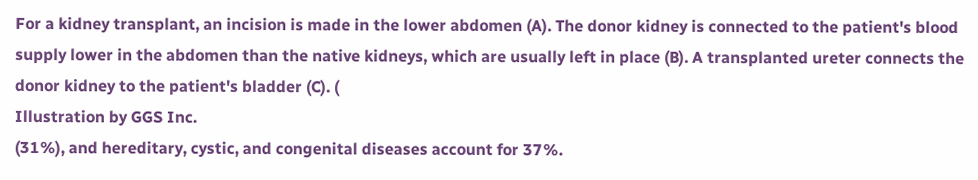For a kidney transplant, an incision is made in the lower abdomen (A). The donor kidney is connected to the patient's blood supply lower in the abdomen than the native kidneys, which are usually left in place (B). A transplanted ureter connects the donor kidney to the patient's bladder (C). (
Illustration by GGS Inc.
(31%), and hereditary, cystic, and congenital diseases account for 37%.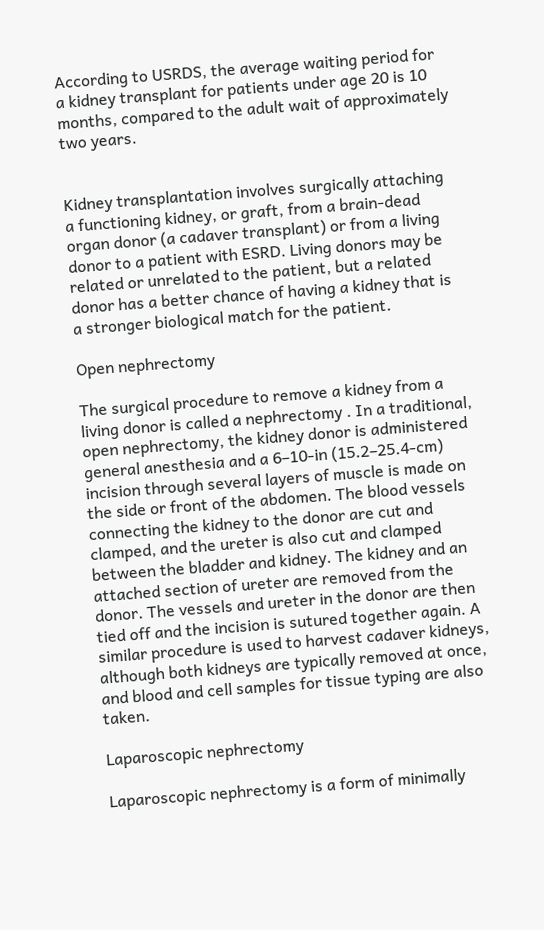According to USRDS, the average waiting period for a kidney transplant for patients under age 20 is 10 months, compared to the adult wait of approximately two years.


Kidney transplantation involves surgically attaching a functioning kidney, or graft, from a brain-dead organ donor (a cadaver transplant) or from a living donor to a patient with ESRD. Living donors may be related or unrelated to the patient, but a related donor has a better chance of having a kidney that is a stronger biological match for the patient.

Open nephrectomy

The surgical procedure to remove a kidney from a living donor is called a nephrectomy . In a traditional, open nephrectomy, the kidney donor is administered general anesthesia and a 6–10-in (15.2–25.4-cm) incision through several layers of muscle is made on the side or front of the abdomen. The blood vessels connecting the kidney to the donor are cut and clamped, and the ureter is also cut and clamped between the bladder and kidney. The kidney and an attached section of ureter are removed from the donor. The vessels and ureter in the donor are then tied off and the incision is sutured together again. A similar procedure is used to harvest cadaver kidneys, although both kidneys are typically removed at once, and blood and cell samples for tissue typing are also taken.

Laparoscopic nephrectomy

Laparoscopic nephrectomy is a form of minimally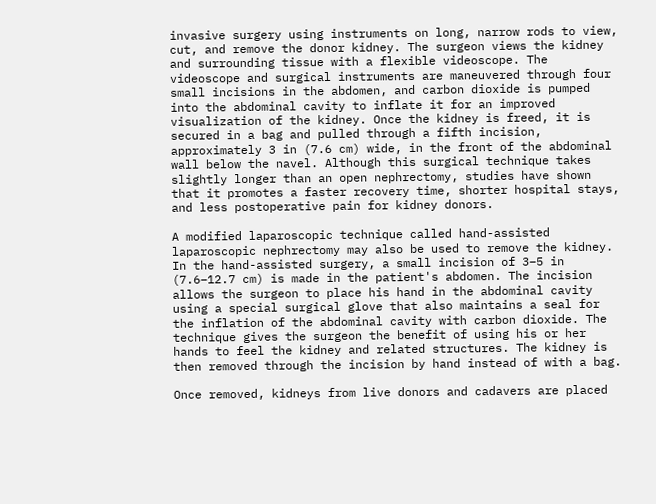invasive surgery using instruments on long, narrow rods to view, cut, and remove the donor kidney. The surgeon views the kidney and surrounding tissue with a flexible videoscope. The videoscope and surgical instruments are maneuvered through four small incisions in the abdomen, and carbon dioxide is pumped into the abdominal cavity to inflate it for an improved visualization of the kidney. Once the kidney is freed, it is secured in a bag and pulled through a fifth incision, approximately 3 in (7.6 cm) wide, in the front of the abdominal wall below the navel. Although this surgical technique takes slightly longer than an open nephrectomy, studies have shown that it promotes a faster recovery time, shorter hospital stays, and less postoperative pain for kidney donors.

A modified laparoscopic technique called hand-assisted laparoscopic nephrectomy may also be used to remove the kidney. In the hand-assisted surgery, a small incision of 3–5 in (7.6–12.7 cm) is made in the patient's abdomen. The incision allows the surgeon to place his hand in the abdominal cavity using a special surgical glove that also maintains a seal for the inflation of the abdominal cavity with carbon dioxide. The technique gives the surgeon the benefit of using his or her hands to feel the kidney and related structures. The kidney is then removed through the incision by hand instead of with a bag.

Once removed, kidneys from live donors and cadavers are placed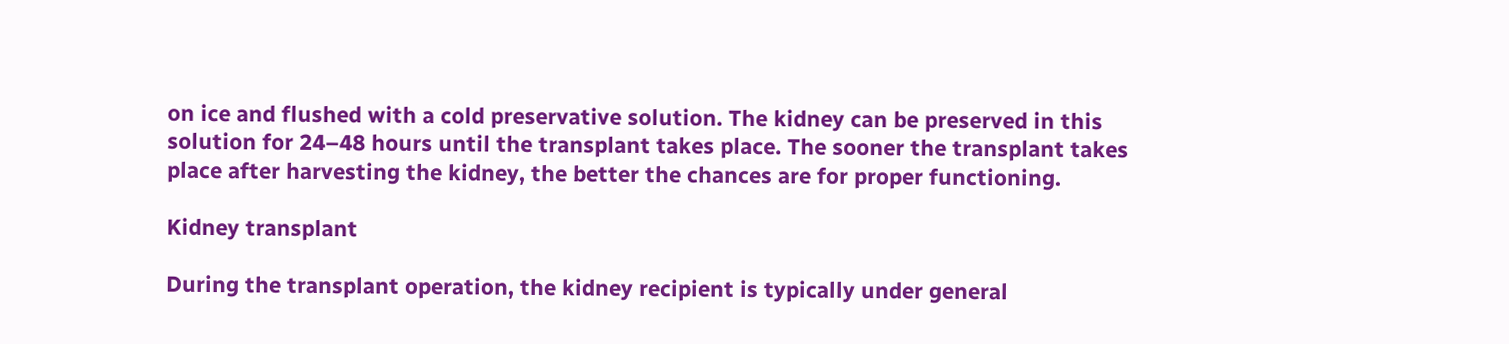on ice and flushed with a cold preservative solution. The kidney can be preserved in this solution for 24–48 hours until the transplant takes place. The sooner the transplant takes place after harvesting the kidney, the better the chances are for proper functioning.

Kidney transplant

During the transplant operation, the kidney recipient is typically under general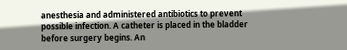anesthesia and administered antibiotics to prevent possible infection. A catheter is placed in the bladder before surgery begins. An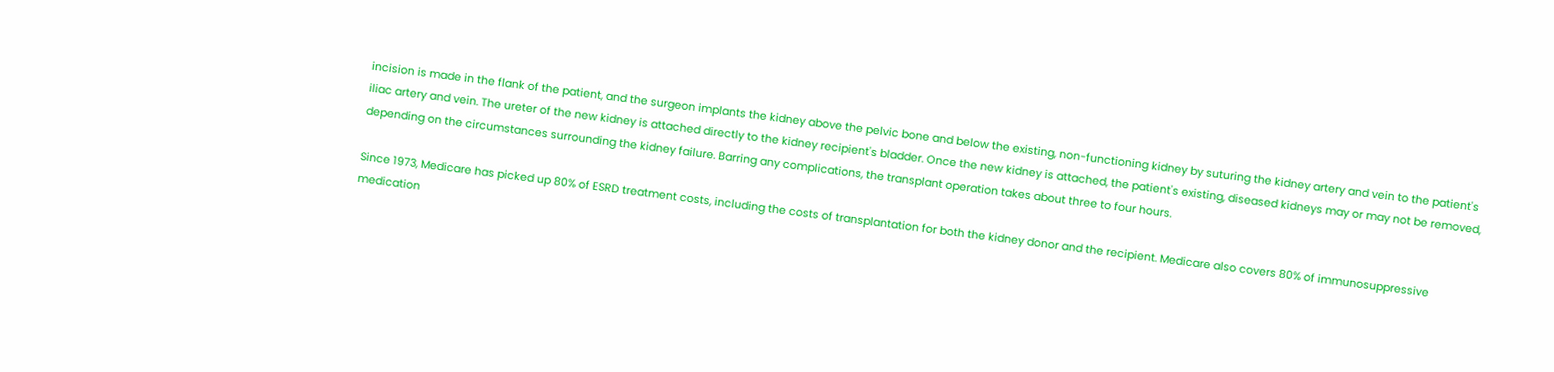incision is made in the flank of the patient, and the surgeon implants the kidney above the pelvic bone and below the existing, non-functioning kidney by suturing the kidney artery and vein to the patient's iliac artery and vein. The ureter of the new kidney is attached directly to the kidney recipient's bladder. Once the new kidney is attached, the patient's existing, diseased kidneys may or may not be removed, depending on the circumstances surrounding the kidney failure. Barring any complications, the transplant operation takes about three to four hours.

Since 1973, Medicare has picked up 80% of ESRD treatment costs, including the costs of transplantation for both the kidney donor and the recipient. Medicare also covers 80% of immunosuppressive medication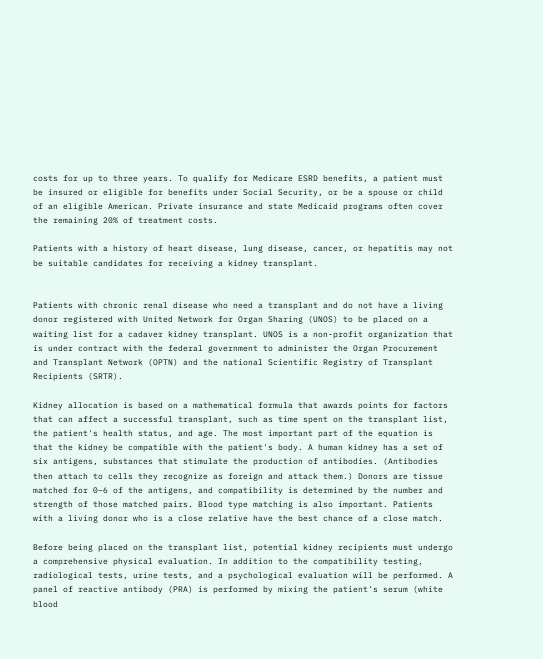costs for up to three years. To qualify for Medicare ESRD benefits, a patient must be insured or eligible for benefits under Social Security, or be a spouse or child of an eligible American. Private insurance and state Medicaid programs often cover the remaining 20% of treatment costs.

Patients with a history of heart disease, lung disease, cancer, or hepatitis may not be suitable candidates for receiving a kidney transplant.


Patients with chronic renal disease who need a transplant and do not have a living donor registered with United Network for Organ Sharing (UNOS) to be placed on a waiting list for a cadaver kidney transplant. UNOS is a non-profit organization that is under contract with the federal government to administer the Organ Procurement and Transplant Network (OPTN) and the national Scientific Registry of Transplant Recipients (SRTR).

Kidney allocation is based on a mathematical formula that awards points for factors that can affect a successful transplant, such as time spent on the transplant list, the patient's health status, and age. The most important part of the equation is that the kidney be compatible with the patient's body. A human kidney has a set of six antigens, substances that stimulate the production of antibodies. (Antibodies then attach to cells they recognize as foreign and attack them.) Donors are tissue matched for 0–6 of the antigens, and compatibility is determined by the number and strength of those matched pairs. Blood type matching is also important. Patients with a living donor who is a close relative have the best chance of a close match.

Before being placed on the transplant list, potential kidney recipients must undergo a comprehensive physical evaluation. In addition to the compatibility testing, radiological tests, urine tests, and a psychological evaluation will be performed. A panel of reactive antibody (PRA) is performed by mixing the patient's serum (white blood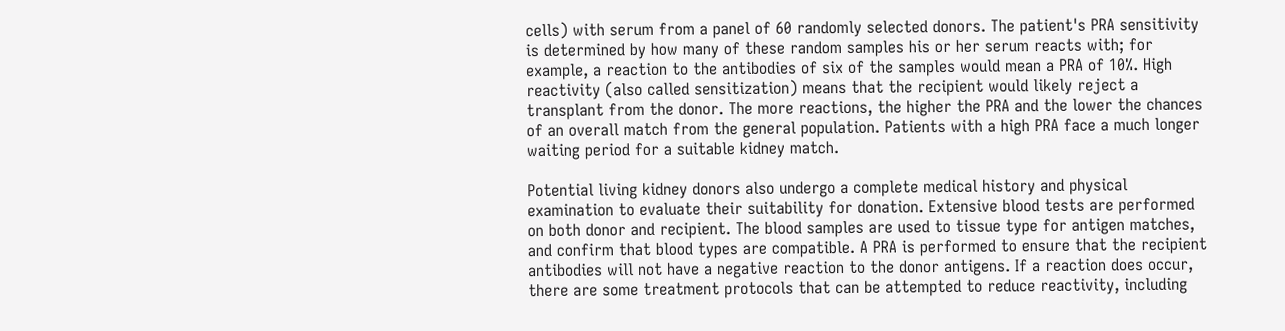cells) with serum from a panel of 60 randomly selected donors. The patient's PRA sensitivity is determined by how many of these random samples his or her serum reacts with; for example, a reaction to the antibodies of six of the samples would mean a PRA of 10%. High reactivity (also called sensitization) means that the recipient would likely reject a transplant from the donor. The more reactions, the higher the PRA and the lower the chances of an overall match from the general population. Patients with a high PRA face a much longer waiting period for a suitable kidney match.

Potential living kidney donors also undergo a complete medical history and physical examination to evaluate their suitability for donation. Extensive blood tests are performed on both donor and recipient. The blood samples are used to tissue type for antigen matches, and confirm that blood types are compatible. A PRA is performed to ensure that the recipient antibodies will not have a negative reaction to the donor antigens. If a reaction does occur, there are some treatment protocols that can be attempted to reduce reactivity, including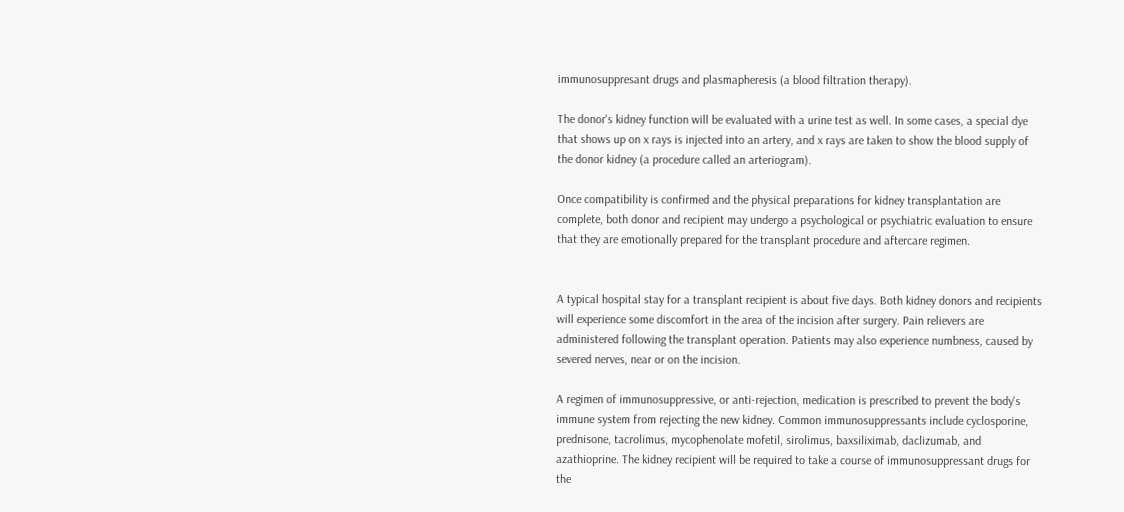immunosuppresant drugs and plasmapheresis (a blood filtration therapy).

The donor's kidney function will be evaluated with a urine test as well. In some cases, a special dye that shows up on x rays is injected into an artery, and x rays are taken to show the blood supply of the donor kidney (a procedure called an arteriogram).

Once compatibility is confirmed and the physical preparations for kidney transplantation are complete, both donor and recipient may undergo a psychological or psychiatric evaluation to ensure that they are emotionally prepared for the transplant procedure and aftercare regimen.


A typical hospital stay for a transplant recipient is about five days. Both kidney donors and recipients will experience some discomfort in the area of the incision after surgery. Pain relievers are administered following the transplant operation. Patients may also experience numbness, caused by severed nerves, near or on the incision.

A regimen of immunosuppressive, or anti-rejection, medication is prescribed to prevent the body's immune system from rejecting the new kidney. Common immunosuppressants include cyclosporine, prednisone, tacrolimus, mycophenolate mofetil, sirolimus, baxsiliximab, daclizumab, and azathioprine. The kidney recipient will be required to take a course of immunosuppressant drugs for the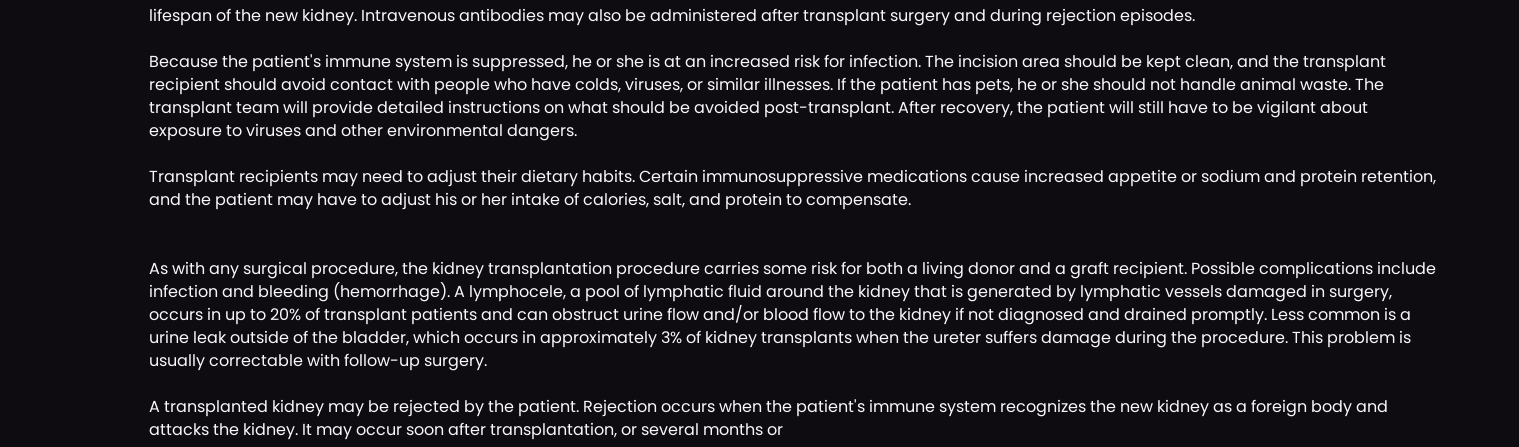lifespan of the new kidney. Intravenous antibodies may also be administered after transplant surgery and during rejection episodes.

Because the patient's immune system is suppressed, he or she is at an increased risk for infection. The incision area should be kept clean, and the transplant recipient should avoid contact with people who have colds, viruses, or similar illnesses. If the patient has pets, he or she should not handle animal waste. The transplant team will provide detailed instructions on what should be avoided post-transplant. After recovery, the patient will still have to be vigilant about exposure to viruses and other environmental dangers.

Transplant recipients may need to adjust their dietary habits. Certain immunosuppressive medications cause increased appetite or sodium and protein retention, and the patient may have to adjust his or her intake of calories, salt, and protein to compensate.


As with any surgical procedure, the kidney transplantation procedure carries some risk for both a living donor and a graft recipient. Possible complications include infection and bleeding (hemorrhage). A lymphocele, a pool of lymphatic fluid around the kidney that is generated by lymphatic vessels damaged in surgery, occurs in up to 20% of transplant patients and can obstruct urine flow and/or blood flow to the kidney if not diagnosed and drained promptly. Less common is a urine leak outside of the bladder, which occurs in approximately 3% of kidney transplants when the ureter suffers damage during the procedure. This problem is usually correctable with follow-up surgery.

A transplanted kidney may be rejected by the patient. Rejection occurs when the patient's immune system recognizes the new kidney as a foreign body and attacks the kidney. It may occur soon after transplantation, or several months or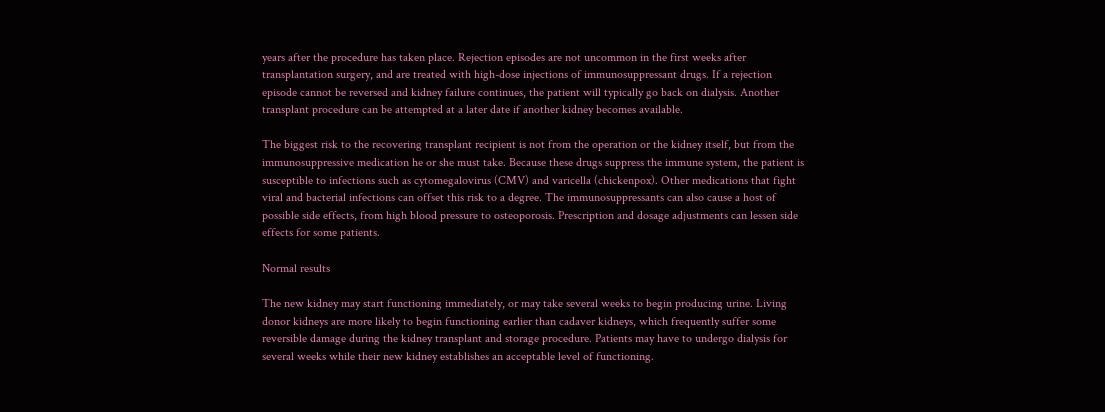years after the procedure has taken place. Rejection episodes are not uncommon in the first weeks after transplantation surgery, and are treated with high-dose injections of immunosuppressant drugs. If a rejection episode cannot be reversed and kidney failure continues, the patient will typically go back on dialysis. Another transplant procedure can be attempted at a later date if another kidney becomes available.

The biggest risk to the recovering transplant recipient is not from the operation or the kidney itself, but from the immunosuppressive medication he or she must take. Because these drugs suppress the immune system, the patient is susceptible to infections such as cytomegalovirus (CMV) and varicella (chickenpox). Other medications that fight viral and bacterial infections can offset this risk to a degree. The immunosuppressants can also cause a host of possible side effects, from high blood pressure to osteoporosis. Prescription and dosage adjustments can lessen side effects for some patients.

Normal results

The new kidney may start functioning immediately, or may take several weeks to begin producing urine. Living donor kidneys are more likely to begin functioning earlier than cadaver kidneys, which frequently suffer some reversible damage during the kidney transplant and storage procedure. Patients may have to undergo dialysis for several weeks while their new kidney establishes an acceptable level of functioning.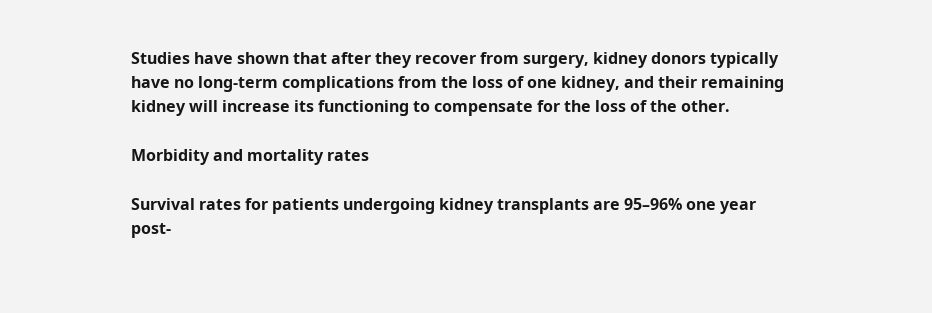Studies have shown that after they recover from surgery, kidney donors typically have no long-term complications from the loss of one kidney, and their remaining kidney will increase its functioning to compensate for the loss of the other.

Morbidity and mortality rates

Survival rates for patients undergoing kidney transplants are 95–96% one year post-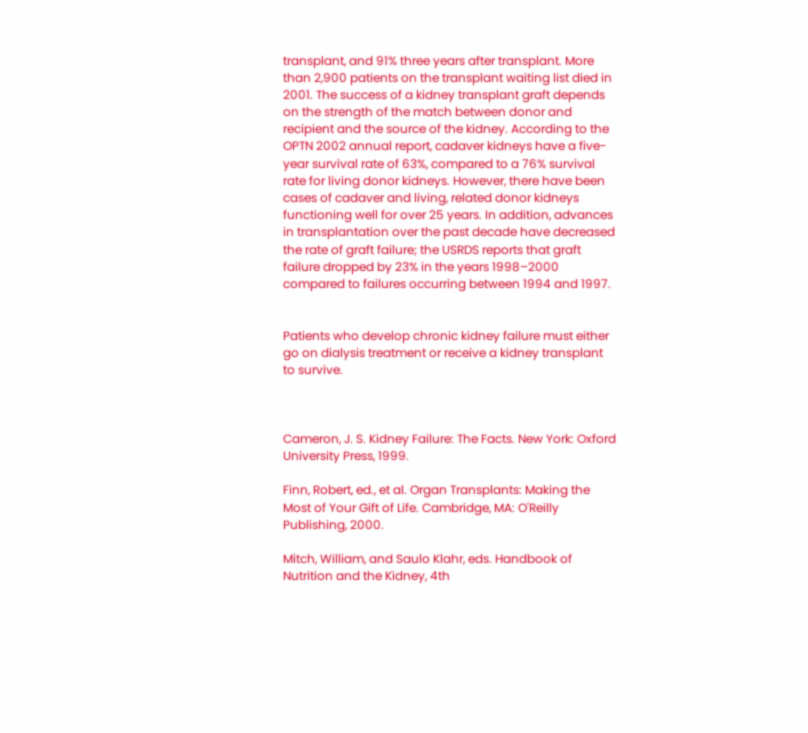transplant, and 91% three years after transplant. More than 2,900 patients on the transplant waiting list died in 2001. The success of a kidney transplant graft depends on the strength of the match between donor and recipient and the source of the kidney. According to the OPTN 2002 annual report, cadaver kidneys have a five-year survival rate of 63%, compared to a 76% survival rate for living donor kidneys. However, there have been cases of cadaver and living, related donor kidneys functioning well for over 25 years. In addition, advances in transplantation over the past decade have decreased the rate of graft failure; the USRDS reports that graft failure dropped by 23% in the years 1998–2000 compared to failures occurring between 1994 and 1997.


Patients who develop chronic kidney failure must either go on dialysis treatment or receive a kidney transplant to survive.



Cameron, J. S. Kidney Failure: The Facts. New York: Oxford University Press, 1999.

Finn, Robert, ed., et al. Organ Transplants: Making the Most of Your Gift of Life. Cambridge, MA: O'Reilly Publishing, 2000.

Mitch, William, and Saulo Klahr, eds. Handbook of Nutrition and the Kidney, 4th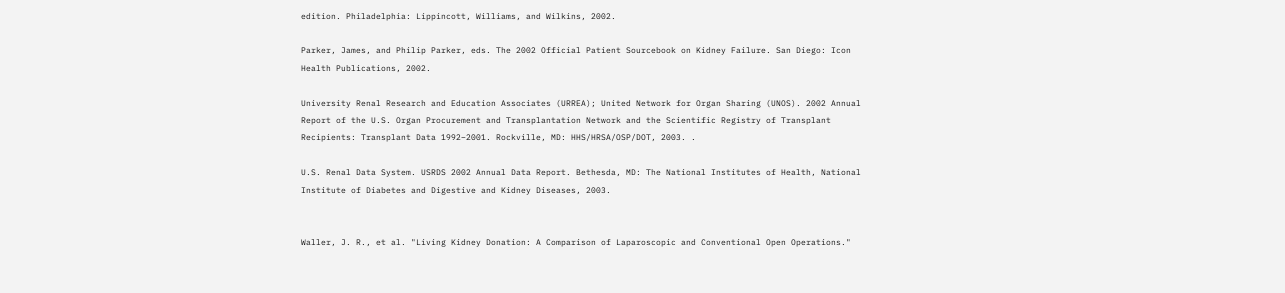edition. Philadelphia: Lippincott, Williams, and Wilkins, 2002.

Parker, James, and Philip Parker, eds. The 2002 Official Patient Sourcebook on Kidney Failure. San Diego: Icon Health Publications, 2002.

University Renal Research and Education Associates (URREA); United Network for Organ Sharing (UNOS). 2002 Annual Report of the U.S. Organ Procurement and Transplantation Network and the Scientific Registry of Transplant Recipients: Transplant Data 1992–2001. Rockville, MD: HHS/HRSA/OSP/DOT, 2003. .

U.S. Renal Data System. USRDS 2002 Annual Data Report. Bethesda, MD: The National Institutes of Health, National Institute of Diabetes and Digestive and Kidney Diseases, 2003.


Waller, J. R., et al. "Living Kidney Donation: A Comparison of Laparoscopic and Conventional Open Operations."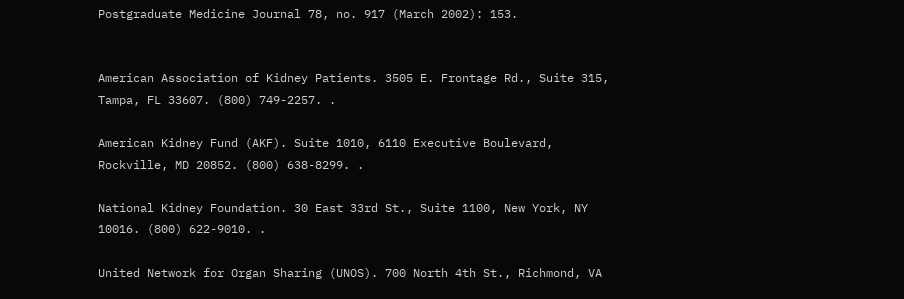Postgraduate Medicine Journal 78, no. 917 (March 2002): 153.


American Association of Kidney Patients. 3505 E. Frontage Rd., Suite 315, Tampa, FL 33607. (800) 749-2257. .

American Kidney Fund (AKF). Suite 1010, 6110 Executive Boulevard, Rockville, MD 20852. (800) 638-8299. .

National Kidney Foundation. 30 East 33rd St., Suite 1100, New York, NY 10016. (800) 622-9010. .

United Network for Organ Sharing (UNOS). 700 North 4th St., Richmond, VA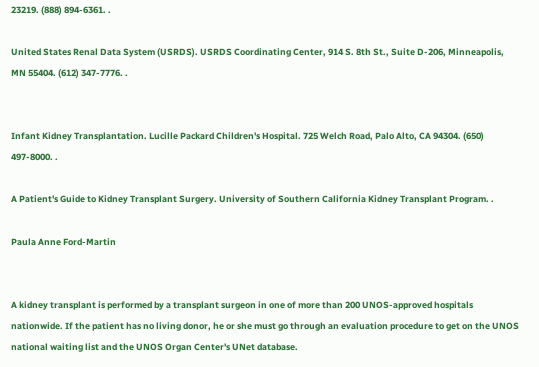23219. (888) 894-6361. .

United States Renal Data System (USRDS). USRDS Coordinating Center, 914 S. 8th St., Suite D-206, Minneapolis, MN 55404. (612) 347-7776. .


Infant Kidney Transplantation. Lucille Packard Children's Hospital. 725 Welch Road, Palo Alto, CA 94304. (650) 497-8000. .

A Patient's Guide to Kidney Transplant Surgery. University of Southern California Kidney Transplant Program. .

Paula Anne Ford-Martin


A kidney transplant is performed by a transplant surgeon in one of more than 200 UNOS-approved hospitals nationwide. If the patient has no living donor, he or she must go through an evaluation procedure to get on the UNOS national waiting list and the UNOS Organ Center's UNet database.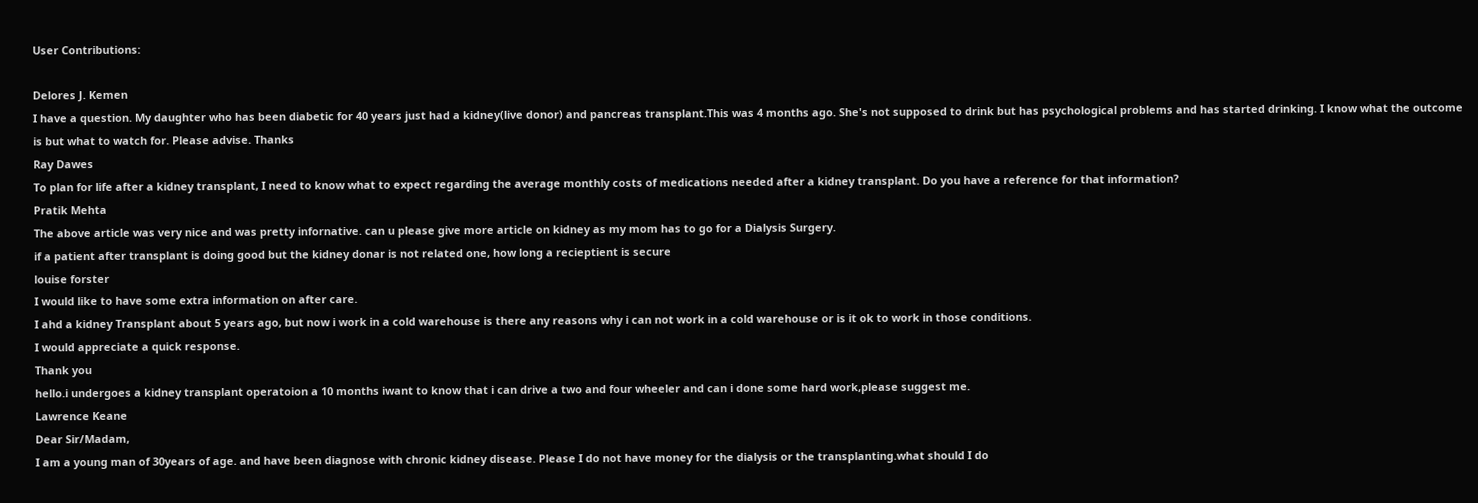User Contributions:

Delores J. Kemen
I have a question. My daughter who has been diabetic for 40 years just had a kidney(live donor) and pancreas transplant.This was 4 months ago. She's not supposed to drink but has psychological problems and has started drinking. I know what the outcome is but what to watch for. Please advise. Thanks
Ray Dawes
To plan for life after a kidney transplant, I need to know what to expect regarding the average monthly costs of medications needed after a kidney transplant. Do you have a reference for that information?
Pratik Mehta
The above article was very nice and was pretty infornative. can u please give more article on kidney as my mom has to go for a Dialysis Surgery.
if a patient after transplant is doing good but the kidney donar is not related one, how long a recieptient is secure
louise forster
I would like to have some extra information on after care.
I ahd a kidney Transplant about 5 years ago, but now i work in a cold warehouse is there any reasons why i can not work in a cold warehouse or is it ok to work in those conditions.
I would appreciate a quick response.
Thank you
hello.i undergoes a kidney transplant operatoion a 10 months iwant to know that i can drive a two and four wheeler and can i done some hard work,please suggest me.
Lawrence Keane
Dear Sir/Madam,
I am a young man of 30years of age. and have been diagnose with chronic kidney disease. Please I do not have money for the dialysis or the transplanting.what should I do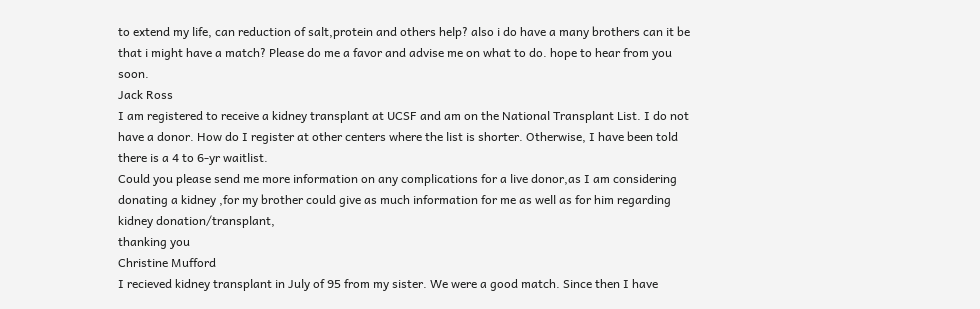to extend my life, can reduction of salt,protein and others help? also i do have a many brothers can it be that i might have a match? Please do me a favor and advise me on what to do. hope to hear from you soon.
Jack Ross
I am registered to receive a kidney transplant at UCSF and am on the National Transplant List. I do not have a donor. How do I register at other centers where the list is shorter. Otherwise, I have been told there is a 4 to 6-yr waitlist.
Could you please send me more information on any complications for a live donor,as I am considering
donating a kidney ,for my brother could give as much information for me as well as for him regarding kidney donation/transplant,
thanking you
Christine Mufford
I recieved kidney transplant in July of 95 from my sister. We were a good match. Since then I have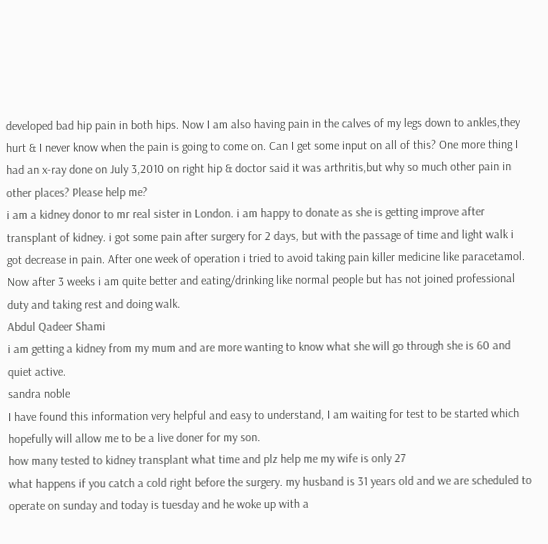developed bad hip pain in both hips. Now I am also having pain in the calves of my legs down to ankles,they hurt & I never know when the pain is going to come on. Can I get some input on all of this? One more thing I had an x-ray done on July 3,2010 on right hip & doctor said it was arthritis,but why so much other pain in other places? Please help me?
i am a kidney donor to mr real sister in London. i am happy to donate as she is getting improve after transplant of kidney. i got some pain after surgery for 2 days, but with the passage of time and light walk i got decrease in pain. After one week of operation i tried to avoid taking pain killer medicine like paracetamol. Now after 3 weeks i am quite better and eating/drinking like normal people but has not joined professional duty and taking rest and doing walk.
Abdul Qadeer Shami
i am getting a kidney from my mum and are more wanting to know what she will go through she is 60 and quiet active.
sandra noble
I have found this information very helpful and easy to understand, I am waiting for test to be started which hopefully will allow me to be a live doner for my son.
how many tested to kidney transplant what time and plz help me my wife is only 27
what happens if you catch a cold right before the surgery. my husband is 31 years old and we are scheduled to operate on sunday and today is tuesday and he woke up with a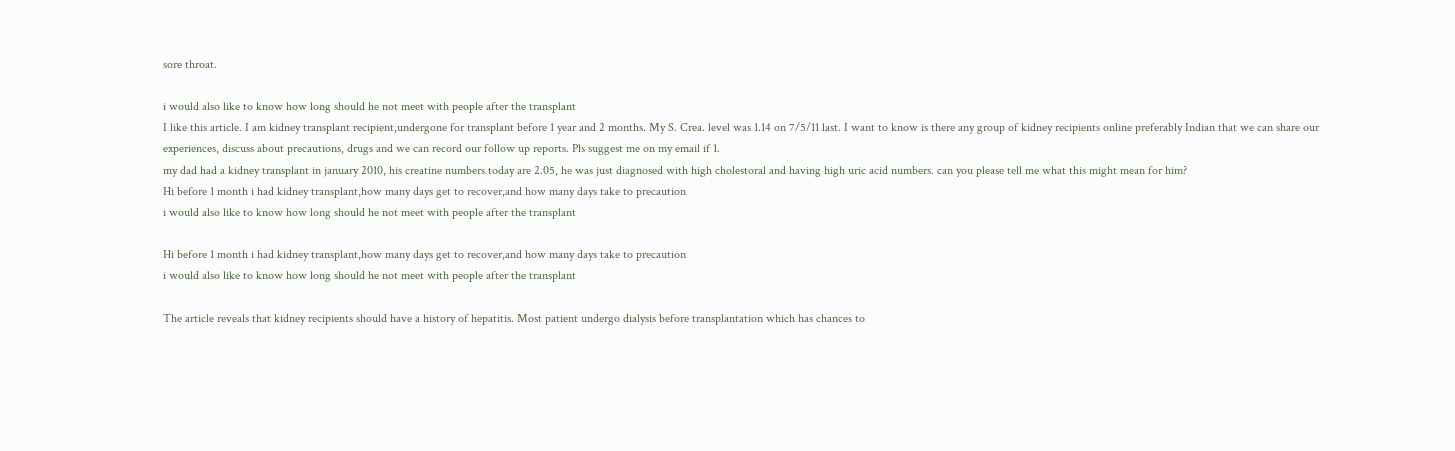sore throat.

i would also like to know how long should he not meet with people after the transplant
I like this article. I am kidney transplant recipient,undergone for transplant before 1 year and 2 months. My S. Crea. level was 1.14 on 7/5/11 last. I want to know is there any group of kidney recipients online preferably Indian that we can share our experiences, discuss about precautions, drugs and we can record our follow up reports. Pls suggest me on my email if 1.
my dad had a kidney transplant in january 2010, his creatine numbers today are 2.05, he was just diagnosed with high cholestoral and having high uric acid numbers. can you please tell me what this might mean for him?
Hi before 1 month i had kidney transplant,how many days get to recover,and how many days take to precaution
i would also like to know how long should he not meet with people after the transplant

Hi before 1 month i had kidney transplant,how many days get to recover,and how many days take to precaution
i would also like to know how long should he not meet with people after the transplant

The article reveals that kidney recipients should have a history of hepatitis. Most patient undergo dialysis before transplantation which has chances to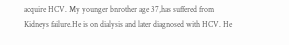acquire HCV. My younger bnrother age 37,has suffered from Kidneys failure.He is on dialysis and later diagnosed with HCV. He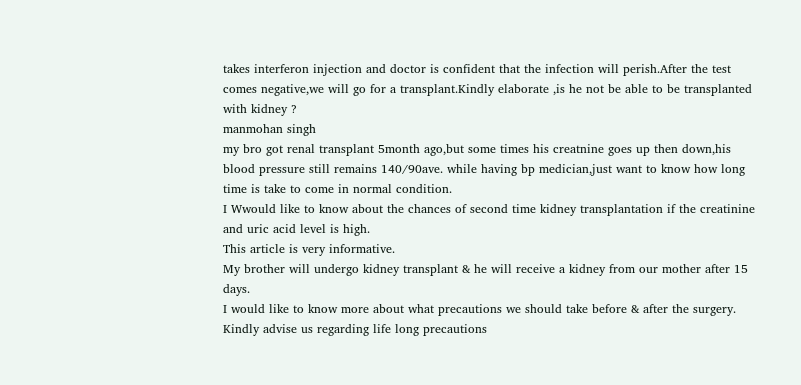takes interferon injection and doctor is confident that the infection will perish.After the test comes negative,we will go for a transplant.Kindly elaborate ,is he not be able to be transplanted with kidney ?
manmohan singh
my bro got renal transplant 5month ago,but some times his creatnine goes up then down,his blood pressure still remains 140/90ave. while having bp medician,just want to know how long time is take to come in normal condition.
I Wwould like to know about the chances of second time kidney transplantation if the creatinine and uric acid level is high.
This article is very informative.
My brother will undergo kidney transplant & he will receive a kidney from our mother after 15 days.
I would like to know more about what precautions we should take before & after the surgery.
Kindly advise us regarding life long precautions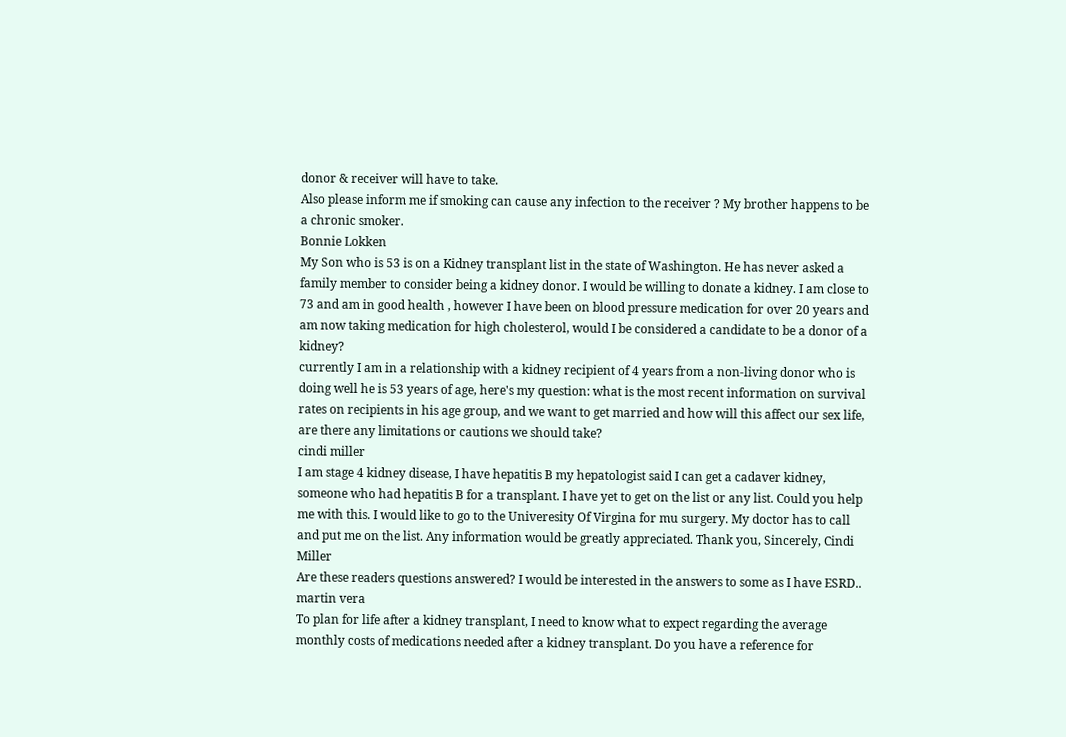donor & receiver will have to take.
Also please inform me if smoking can cause any infection to the receiver ? My brother happens to be a chronic smoker.
Bonnie Lokken
My Son who is 53 is on a Kidney transplant list in the state of Washington. He has never asked a family member to consider being a kidney donor. I would be willing to donate a kidney. I am close to 73 and am in good health , however I have been on blood pressure medication for over 20 years and am now taking medication for high cholesterol, would I be considered a candidate to be a donor of a kidney?
currently I am in a relationship with a kidney recipient of 4 years from a non-living donor who is doing well he is 53 years of age, here's my question: what is the most recent information on survival rates on recipients in his age group, and we want to get married and how will this affect our sex life, are there any limitations or cautions we should take?
cindi miller
I am stage 4 kidney disease, I have hepatitis B my hepatologist said I can get a cadaver kidney, someone who had hepatitis B for a transplant. I have yet to get on the list or any list. Could you help me with this. I would like to go to the Univeresity Of Virgina for mu surgery. My doctor has to call and put me on the list. Any information would be greatly appreciated. Thank you, Sincerely, Cindi Miller
Are these readers questions answered? I would be interested in the answers to some as I have ESRD..
martin vera
To plan for life after a kidney transplant, I need to know what to expect regarding the average monthly costs of medications needed after a kidney transplant. Do you have a reference for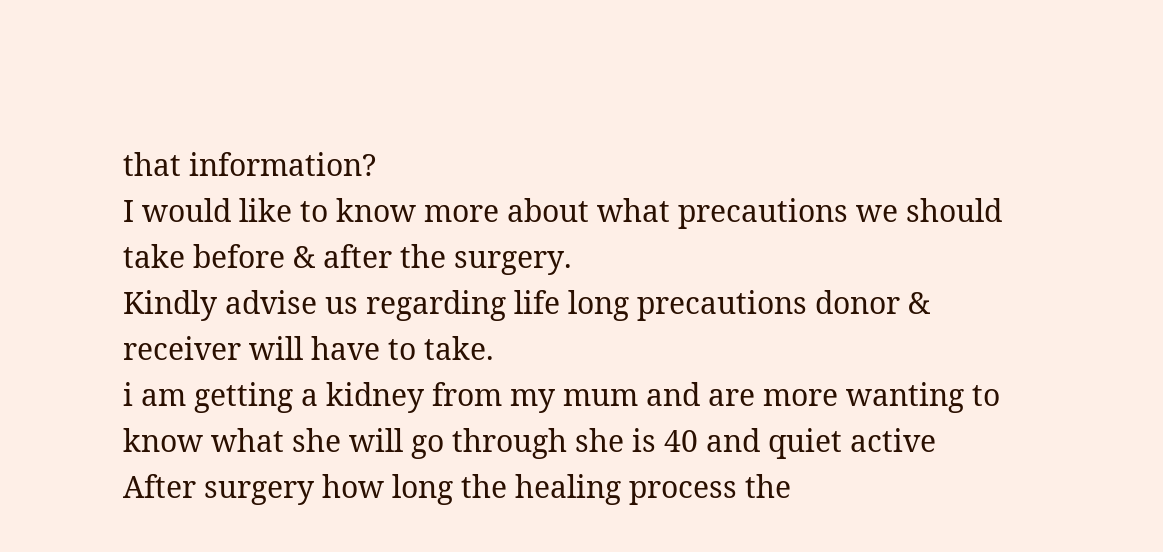that information?
I would like to know more about what precautions we should take before & after the surgery.
Kindly advise us regarding life long precautions donor & receiver will have to take.
i am getting a kidney from my mum and are more wanting to know what she will go through she is 40 and quiet active
After surgery how long the healing process the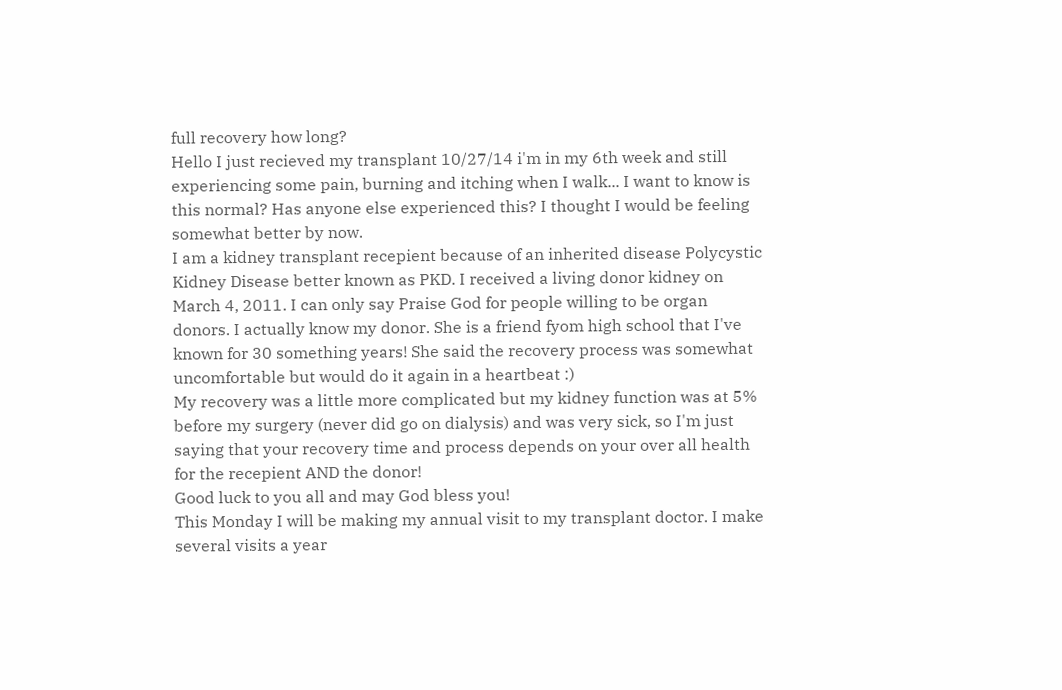full recovery how long?
Hello I just recieved my transplant 10/27/14 i'm in my 6th week and still experiencing some pain, burning and itching when I walk... I want to know is this normal? Has anyone else experienced this? I thought I would be feeling somewhat better by now.
I am a kidney transplant recepient because of an inherited disease Polycystic Kidney Disease better known as PKD. I received a living donor kidney on March 4, 2011. I can only say Praise God for people willing to be organ donors. I actually know my donor. She is a friend fyom high school that I've known for 30 something years! She said the recovery process was somewhat uncomfortable but would do it again in a heartbeat :)
My recovery was a little more complicated but my kidney function was at 5% before my surgery (never did go on dialysis) and was very sick, so I'm just saying that your recovery time and process depends on your over all health for the recepient AND the donor!
Good luck to you all and may God bless you!
This Monday I will be making my annual visit to my transplant doctor. I make several visits a year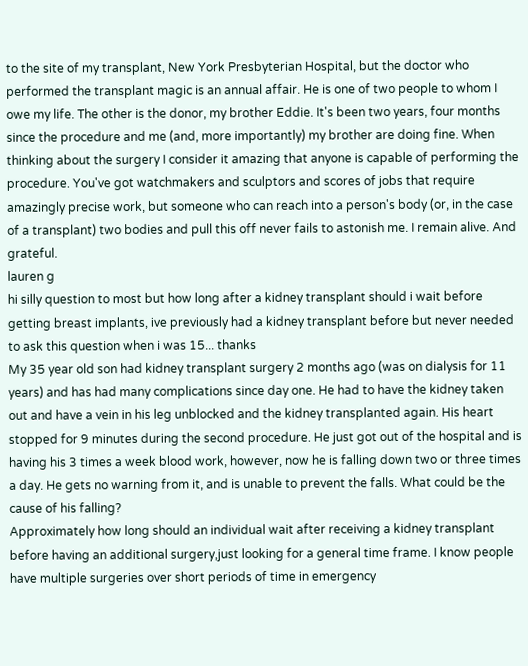to the site of my transplant, New York Presbyterian Hospital, but the doctor who performed the transplant magic is an annual affair. He is one of two people to whom I owe my life. The other is the donor, my brother Eddie. It's been two years, four months since the procedure and me (and, more importantly) my brother are doing fine. When thinking about the surgery I consider it amazing that anyone is capable of performing the procedure. You've got watchmakers and sculptors and scores of jobs that require amazingly precise work, but someone who can reach into a person's body (or, in the case of a transplant) two bodies and pull this off never fails to astonish me. I remain alive. And grateful.
lauren g
hi silly question to most but how long after a kidney transplant should i wait before getting breast implants, ive previously had a kidney transplant before but never needed to ask this question when i was 15... thanks
My 35 year old son had kidney transplant surgery 2 months ago (was on dialysis for 11 years) and has had many complications since day one. He had to have the kidney taken out and have a vein in his leg unblocked and the kidney transplanted again. His heart stopped for 9 minutes during the second procedure. He just got out of the hospital and is having his 3 times a week blood work, however, now he is falling down two or three times a day. He gets no warning from it, and is unable to prevent the falls. What could be the cause of his falling?
Approximately how long should an individual wait after receiving a kidney transplant before having an additional surgery,just looking for a general time frame. I know people have multiple surgeries over short periods of time in emergency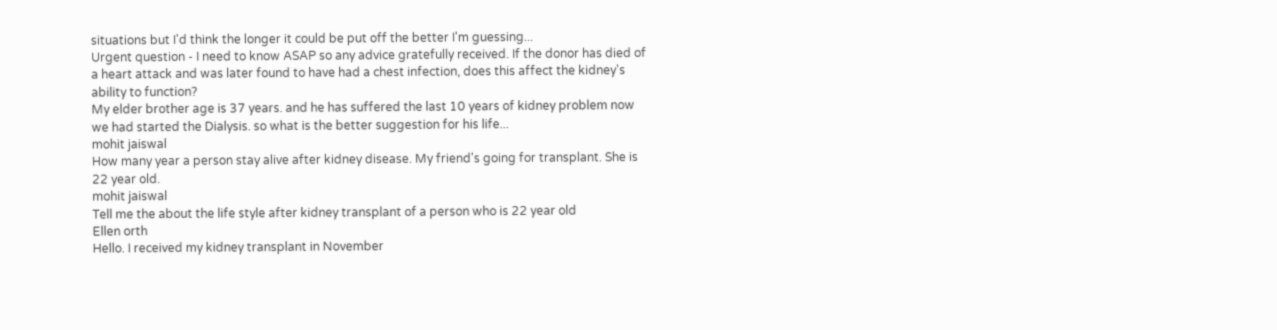situations but I'd think the longer it could be put off the better I'm guessing...
Urgent question - I need to know ASAP so any advice gratefully received. If the donor has died of a heart attack and was later found to have had a chest infection, does this affect the kidney's ability to function?
My elder brother age is 37 years. and he has suffered the last 10 years of kidney problem now we had started the Dialysis. so what is the better suggestion for his life...
mohit jaiswal
How many year a person stay alive after kidney disease. My friend's going for transplant. She is 22 year old.
mohit jaiswal
Tell me the about the life style after kidney transplant of a person who is 22 year old
Ellen orth
Hello. I received my kidney transplant in November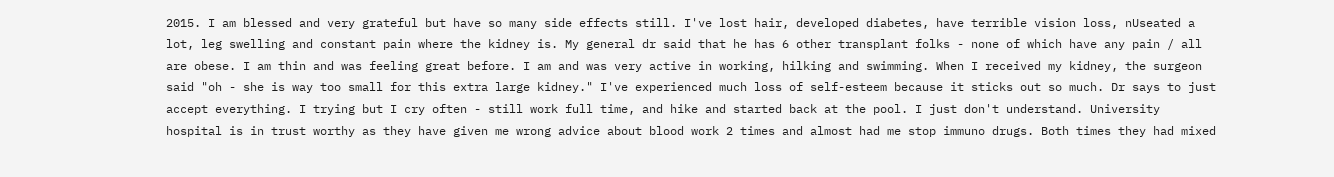2015. I am blessed and very grateful but have so many side effects still. I've lost hair, developed diabetes, have terrible vision loss, nUseated a lot, leg swelling and constant pain where the kidney is. My general dr said that he has 6 other transplant folks - none of which have any pain / all are obese. I am thin and was feeling great before. I am and was very active in working, hilking and swimming. When I received my kidney, the surgeon said "oh - she is way too small for this extra large kidney." I've experienced much loss of self-esteem because it sticks out so much. Dr says to just accept everything. I trying but I cry often - still work full time, and hike and started back at the pool. I just don't understand. University hospital is in trust worthy as they have given me wrong advice about blood work 2 times and almost had me stop immuno drugs. Both times they had mixed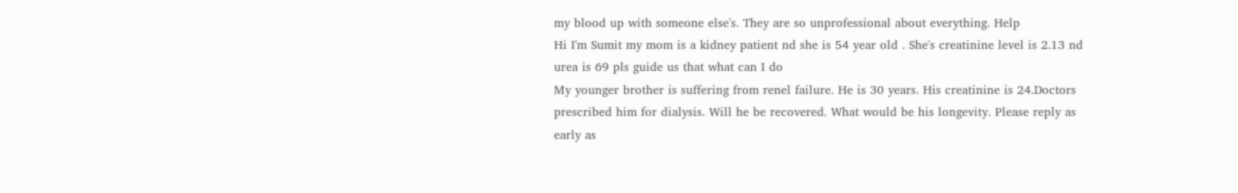my blood up with someone else's. They are so unprofessional about everything. Help
Hi I'm Sumit my mom is a kidney patient nd she is 54 year old . She's creatinine level is 2.13 nd urea is 69 pls guide us that what can I do
My younger brother is suffering from renel failure. He is 30 years. His creatinine is 24.Doctors prescribed him for dialysis. Will he be recovered. What would be his longevity. Please reply as early as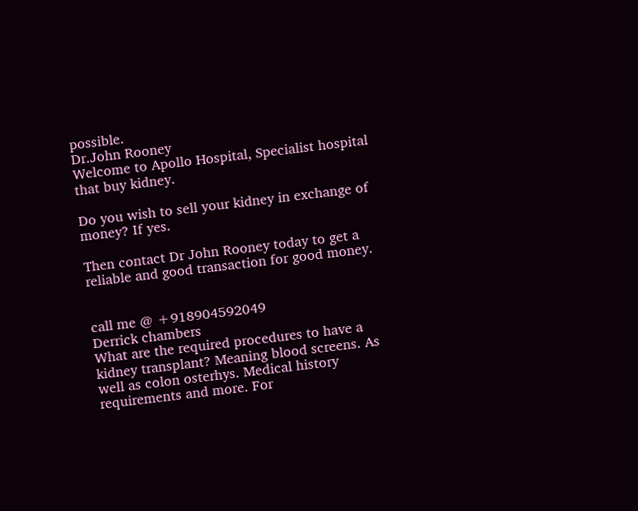possible.
Dr.John Rooney
Welcome to Apollo Hospital, Specialist hospital that buy kidney.

Do you wish to sell your kidney in exchange of money? If yes.

Then contact Dr John Rooney today to get a reliable and good transaction for good money.


call me @ +918904592049
Derrick chambers
What are the required procedures to have a kidney transplant? Meaning blood screens. As well as colon osterhys. Medical history requirements and more. For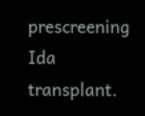prescreening Ida transplant.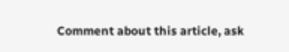Comment about this article, ask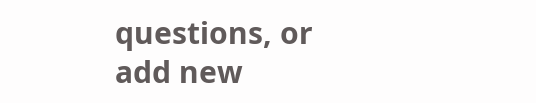questions, or add new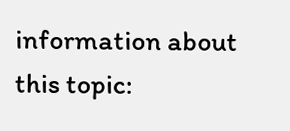information about this topic: